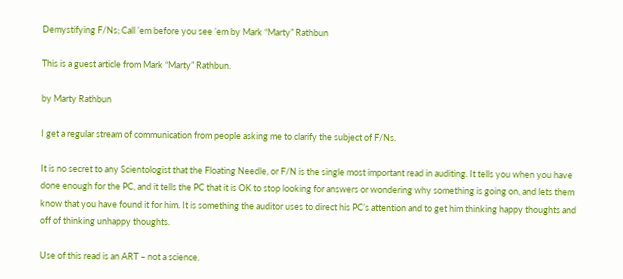Demystifying F/Ns; Call ’em before you see ’em by Mark “Marty” Rathbun

This is a guest article from Mark “Marty” Rathbun.

by Marty Rathbun

I get a regular stream of communication from people asking me to clarify the subject of F/Ns.

It is no secret to any Scientologist that the Floating Needle, or F/N is the single most important read in auditing. It tells you when you have done enough for the PC, and it tells the PC that it is OK to stop looking for answers or wondering why something is going on, and lets them know that you have found it for him. It is something the auditor uses to direct his PC’s attention and to get him thinking happy thoughts and off of thinking unhappy thoughts.

Use of this read is an ART – not a science.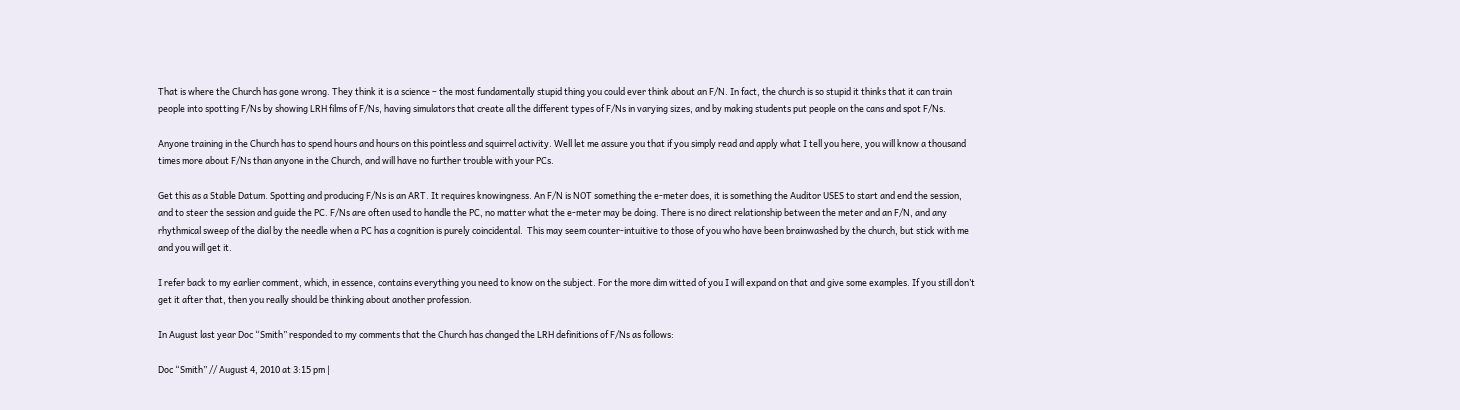That is where the Church has gone wrong. They think it is a science – the most fundamentally stupid thing you could ever think about an F/N. In fact, the church is so stupid it thinks that it can train people into spotting F/Ns by showing LRH films of F/Ns, having simulators that create all the different types of F/Ns in varying sizes, and by making students put people on the cans and spot F/Ns.

Anyone training in the Church has to spend hours and hours on this pointless and squirrel activity. Well let me assure you that if you simply read and apply what I tell you here, you will know a thousand times more about F/Ns than anyone in the Church, and will have no further trouble with your PCs.

Get this as a Stable Datum. Spotting and producing F/Ns is an ART. It requires knowingness. An F/N is NOT something the e-meter does, it is something the Auditor USES to start and end the session, and to steer the session and guide the PC. F/Ns are often used to handle the PC, no matter what the e-meter may be doing. There is no direct relationship between the meter and an F/N, and any rhythmical sweep of the dial by the needle when a PC has a cognition is purely coincidental.  This may seem counter-intuitive to those of you who have been brainwashed by the church, but stick with me and you will get it.

I refer back to my earlier comment, which, in essence, contains everything you need to know on the subject. For the more dim witted of you I will expand on that and give some examples. If you still don’t get it after that, then you really should be thinking about another profession.

In August last year Doc “Smith” responded to my comments that the Church has changed the LRH definitions of F/Ns as follows:

Doc “Smith” // August 4, 2010 at 3:15 pm |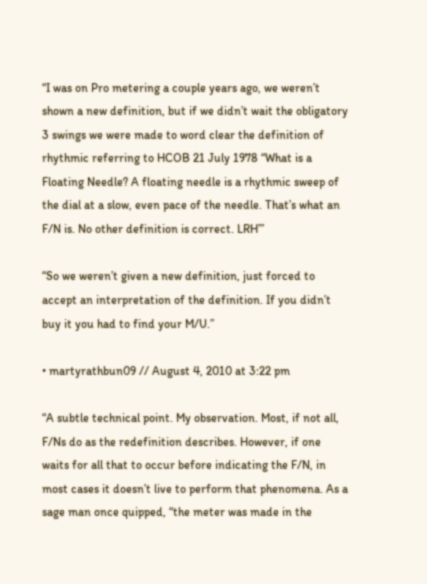“I was on Pro metering a couple years ago, we weren’t shown a new definition, but if we didn’t wait the obligatory 3 swings we were made to word clear the definition of rhythmic referring to HCOB 21 July 1978 “What is a Floating Needle? A floating needle is a rhythmic sweep of the dial at a slow, even pace of the needle. That’s what an F/N is. No other definition is correct. LRH’”

“So we weren’t given a new definition, just forced to accept an interpretation of the definition. If you didn’t buy it you had to find your M/U.”

• martyrathbun09 // August 4, 2010 at 3:22 pm

“A subtle technical point. My observation. Most, if not all, F/Ns do as the redefinition describes. However, if one    waits for all that to occur before indicating the F/N, in most cases it doesn’t live to perform that phenomena. As a sage man once quipped, “the meter was made in the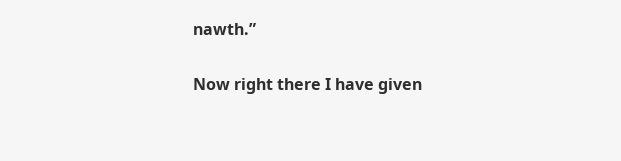nawth.”

Now right there I have given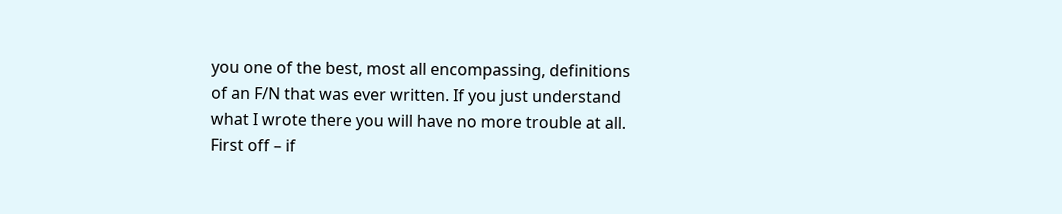you one of the best, most all encompassing, definitions of an F/N that was ever written. If you just understand what I wrote there you will have no more trouble at all. First off – if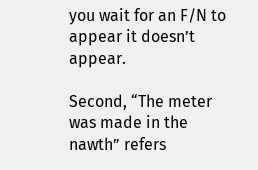you wait for an F/N to appear it doesn’t appear.

Second, “The meter was made in the nawth” refers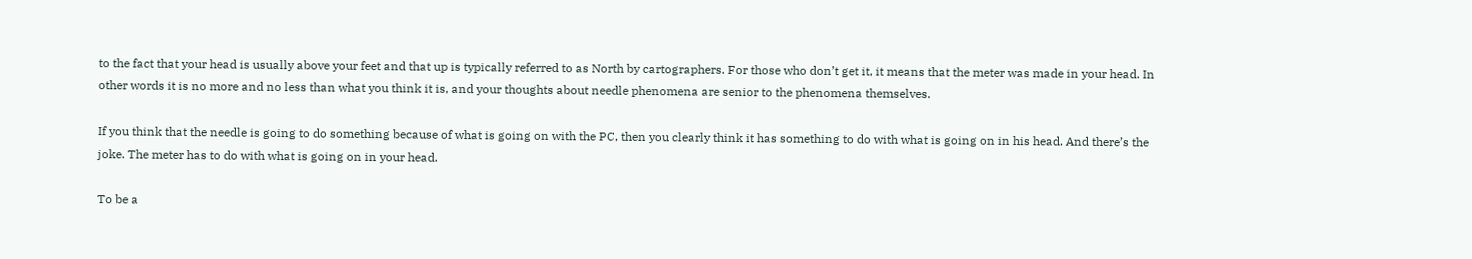to the fact that your head is usually above your feet and that up is typically referred to as North by cartographers. For those who don’t get it, it means that the meter was made in your head. In other words it is no more and no less than what you think it is, and your thoughts about needle phenomena are senior to the phenomena themselves.

If you think that the needle is going to do something because of what is going on with the PC, then you clearly think it has something to do with what is going on in his head. And there’s the joke. The meter has to do with what is going on in your head.

To be a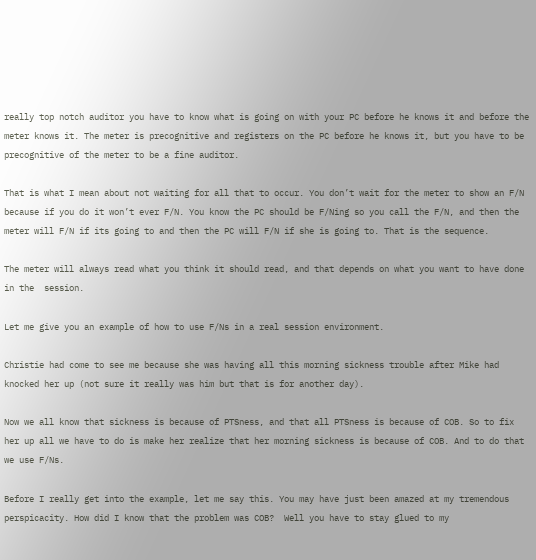really top notch auditor you have to know what is going on with your PC before he knows it and before the  meter knows it. The meter is precognitive and registers on the PC before he knows it, but you have to be precognitive of the meter to be a fine auditor.

That is what I mean about not waiting for all that to occur. You don’t wait for the meter to show an F/N because if you do it won’t ever F/N. You know the PC should be F/Ning so you call the F/N, and then the meter will F/N if its going to and then the PC will F/N if she is going to. That is the sequence.

The meter will always read what you think it should read, and that depends on what you want to have done in the  session.

Let me give you an example of how to use F/Ns in a real session environment.

Christie had come to see me because she was having all this morning sickness trouble after Mike had knocked her up (not sure it really was him but that is for another day).

Now we all know that sickness is because of PTSness, and that all PTSness is because of COB. So to fix her up all we have to do is make her realize that her morning sickness is because of COB. And to do that we use F/Ns.

Before I really get into the example, let me say this. You may have just been amazed at my tremendous perspicacity. How did I know that the problem was COB?  Well you have to stay glued to my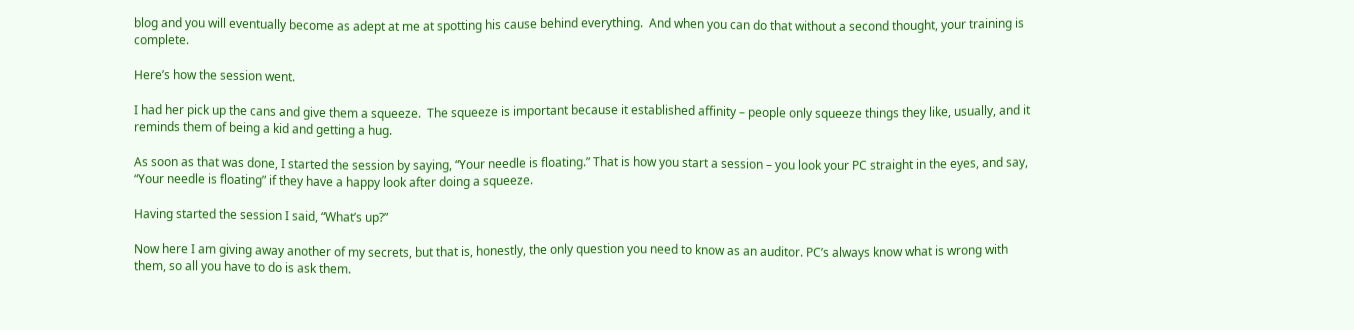blog and you will eventually become as adept at me at spotting his cause behind everything.  And when you can do that without a second thought, your training is complete.

Here’s how the session went.

I had her pick up the cans and give them a squeeze.  The squeeze is important because it established affinity – people only squeeze things they like, usually, and it reminds them of being a kid and getting a hug.

As soon as that was done, I started the session by saying, “Your needle is floating.” That is how you start a session – you look your PC straight in the eyes, and say, “Your needle is floating” if they have a happy look after doing a squeeze.

Having started the session I said, “What’s up?”

Now here I am giving away another of my secrets, but that is, honestly, the only question you need to know as an auditor. PC’s always know what is wrong with them, so all you have to do is ask them.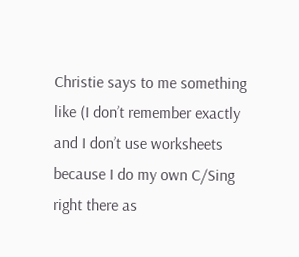Christie says to me something like (I don’t remember exactly and I don’t use worksheets because I do my own C/Sing right there as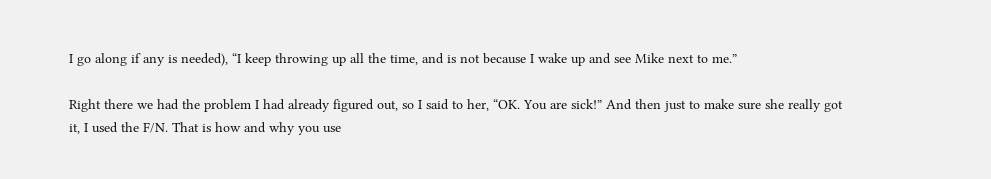I go along if any is needed), “I keep throwing up all the time, and is not because I wake up and see Mike next to me.”

Right there we had the problem I had already figured out, so I said to her, “OK. You are sick!” And then just to make sure she really got it, I used the F/N. That is how and why you use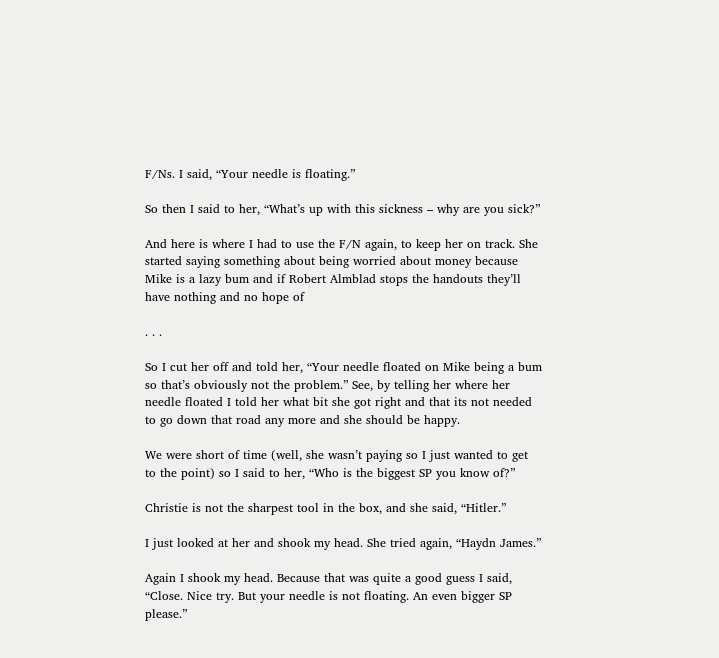F/Ns. I said, “Your needle is floating.”

So then I said to her, “What’s up with this sickness – why are you sick?”

And here is where I had to use the F/N again, to keep her on track. She started saying something about being worried about money because Mike is a lazy bum and if Robert Almblad stops the handouts they’ll have nothing and no hope of

. . .

So I cut her off and told her, “Your needle floated on Mike being a bum so that’s obviously not the problem.” See, by telling her where her needle floated I told her what bit she got right and that its not needed to go down that road any more and she should be happy.

We were short of time (well, she wasn’t paying so I just wanted to get to the point) so I said to her, “Who is the biggest SP you know of?”

Christie is not the sharpest tool in the box, and she said, “Hitler.”

I just looked at her and shook my head. She tried again, “Haydn James.”

Again I shook my head. Because that was quite a good guess I said, “Close. Nice try. But your needle is not floating. An even bigger SP please.”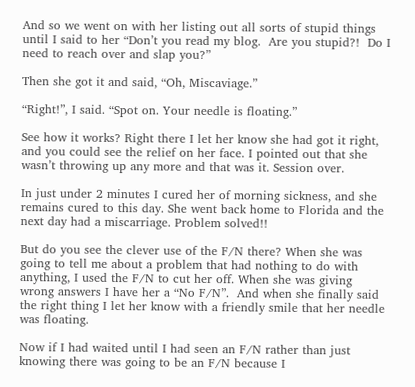And so we went on with her listing out all sorts of stupid things until I said to her “Don’t you read my blog.  Are you stupid?!  Do I need to reach over and slap you?”

Then she got it and said, “Oh, Miscaviage.”

“Right!”, I said. “Spot on. Your needle is floating.”

See how it works? Right there I let her know she had got it right, and you could see the relief on her face. I pointed out that she wasn’t throwing up any more and that was it. Session over.

In just under 2 minutes I cured her of morning sickness, and she remains cured to this day. She went back home to Florida and the next day had a miscarriage. Problem solved!!

But do you see the clever use of the F/N there? When she was going to tell me about a problem that had nothing to do with anything, I used the F/N to cut her off. When she was giving wrong answers I have her a “No F/N”.  And when she finally said the right thing I let her know with a friendly smile that her needle was floating.

Now if I had waited until I had seen an F/N rather than just knowing there was going to be an F/N because I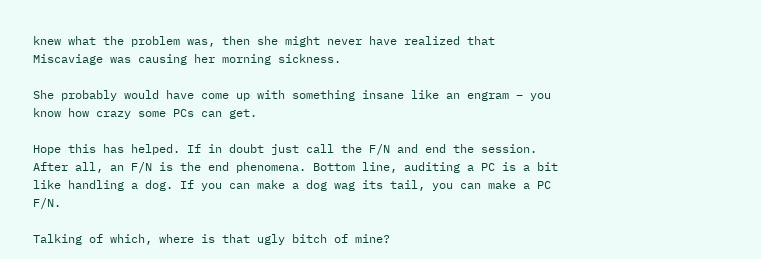knew what the problem was, then she might never have realized that Miscaviage was causing her morning sickness.

She probably would have come up with something insane like an engram – you know how crazy some PCs can get.

Hope this has helped. If in doubt just call the F/N and end the session. After all, an F/N is the end phenomena. Bottom line, auditing a PC is a bit like handling a dog. If you can make a dog wag its tail, you can make a PC F/N.

Talking of which, where is that ugly bitch of mine?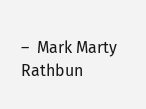–  Mark Marty Rathbun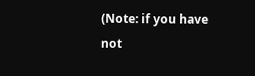(Note: if you have not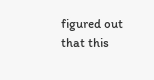figured out that this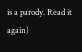is a parody. Read it again)